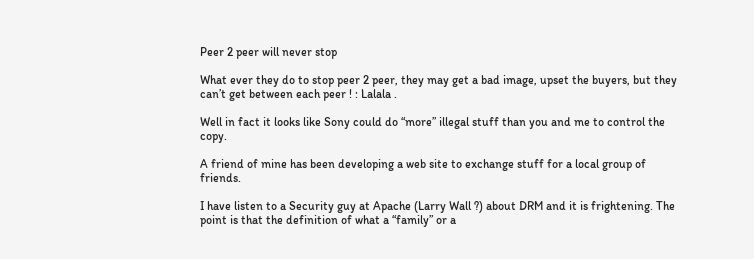Peer 2 peer will never stop

What ever they do to stop peer 2 peer, they may get a bad image, upset the buyers, but they can’t get between each peer ! : Lalala .

Well in fact it looks like Sony could do “more” illegal stuff than you and me to control the copy.

A friend of mine has been developing a web site to exchange stuff for a local group of friends.

I have listen to a Security guy at Apache (Larry Wall ?) about DRM and it is frightening. The point is that the definition of what a “family” or a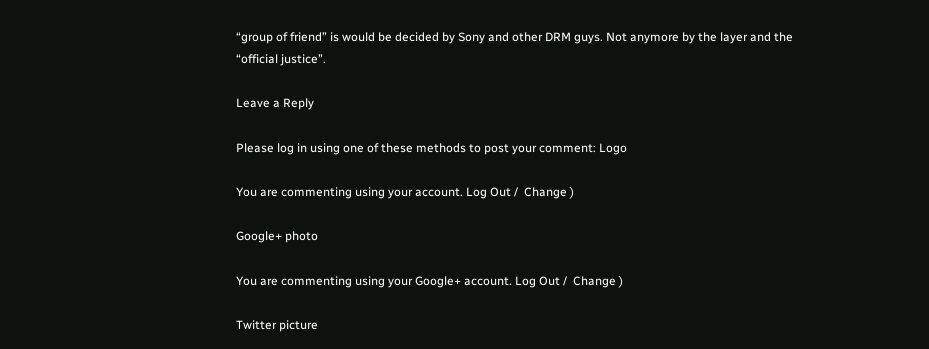“group of friend” is would be decided by Sony and other DRM guys. Not anymore by the layer and the “official justice”.

Leave a Reply

Please log in using one of these methods to post your comment: Logo

You are commenting using your account. Log Out /  Change )

Google+ photo

You are commenting using your Google+ account. Log Out /  Change )

Twitter picture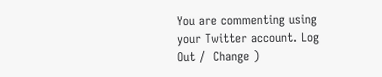You are commenting using your Twitter account. Log Out /  Change )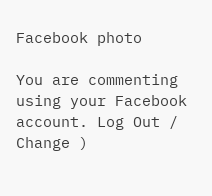Facebook photo

You are commenting using your Facebook account. Log Out /  Change )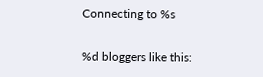Connecting to %s

%d bloggers like this: